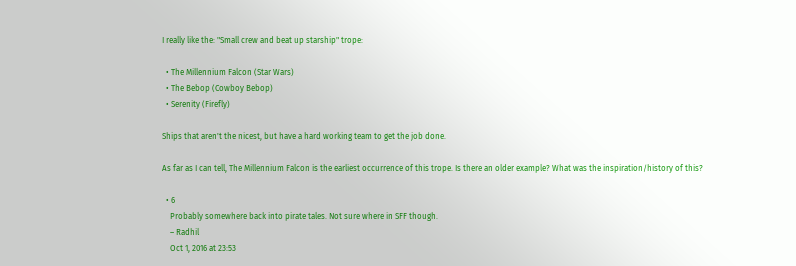I really like the: "Small crew and beat up starship" trope:

  • The Millennium Falcon (Star Wars)
  • The Bebop (Cowboy Bebop)
  • Serenity (Firefly)

Ships that aren't the nicest, but have a hard working team to get the job done.

As far as I can tell, The Millennium Falcon is the earliest occurrence of this trope. Is there an older example? What was the inspiration/history of this?

  • 6
    Probably somewhere back into pirate tales. Not sure where in SFF though.
    – Radhil
    Oct 1, 2016 at 23:53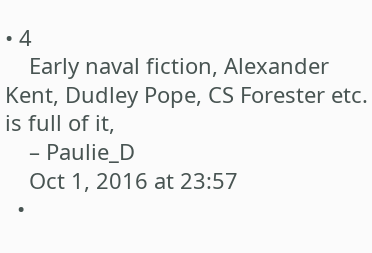• 4
    Early naval fiction, Alexander Kent, Dudley Pope, CS Forester etc. is full of it,
    – Paulie_D
    Oct 1, 2016 at 23:57
  •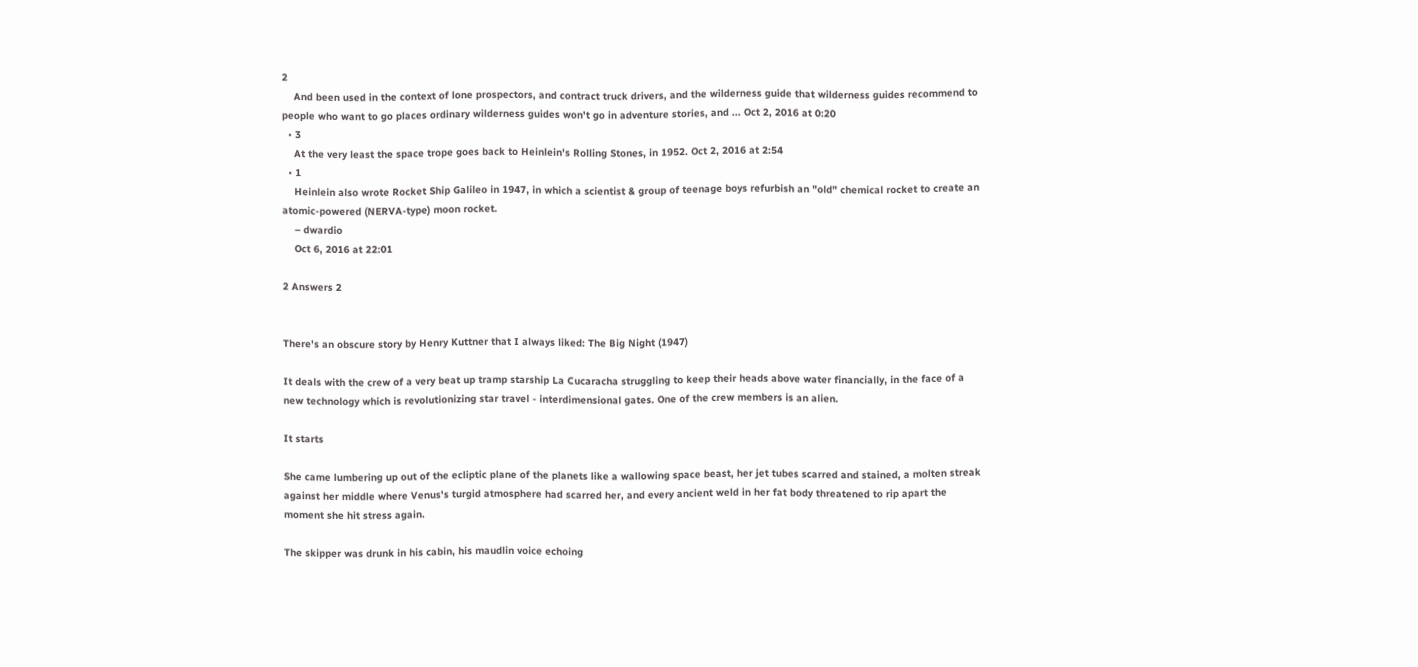2
    And been used in the context of lone prospectors, and contract truck drivers, and the wilderness guide that wilderness guides recommend to people who want to go places ordinary wilderness guides won't go in adventure stories, and ... Oct 2, 2016 at 0:20
  • 3
    At the very least the space trope goes back to Heinlein's Rolling Stones, in 1952. Oct 2, 2016 at 2:54
  • 1
    Heinlein also wrote Rocket Ship Galileo in 1947, in which a scientist & group of teenage boys refurbish an "old" chemical rocket to create an atomic-powered (NERVA-type) moon rocket.
    – dwardio
    Oct 6, 2016 at 22:01

2 Answers 2


There's an obscure story by Henry Kuttner that I always liked: The Big Night (1947)

It deals with the crew of a very beat up tramp starship La Cucaracha struggling to keep their heads above water financially, in the face of a new technology which is revolutionizing star travel - interdimensional gates. One of the crew members is an alien.

It starts

She came lumbering up out of the ecliptic plane of the planets like a wallowing space beast, her jet tubes scarred and stained, a molten streak against her middle where Venus's turgid atmosphere had scarred her, and every ancient weld in her fat body threatened to rip apart the moment she hit stress again.

The skipper was drunk in his cabin, his maudlin voice echoing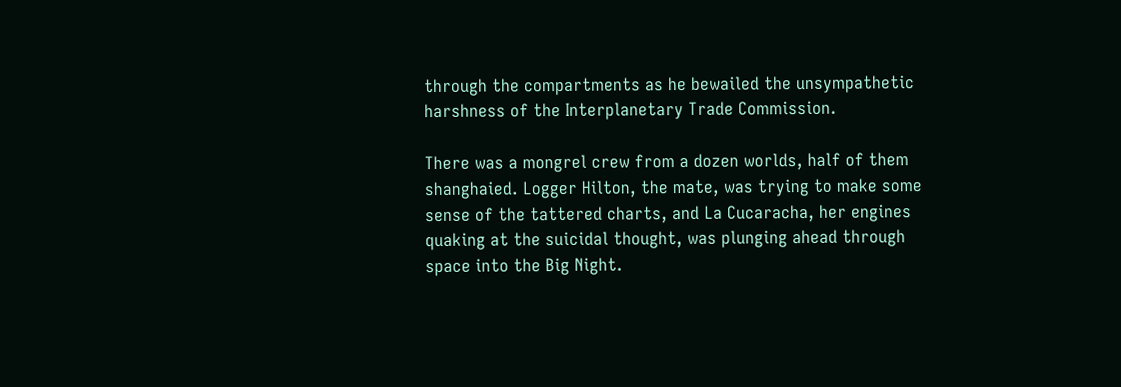through the compartments as he bewailed the unsympathetic harshness of the Interplanetary Trade Commission.

There was a mongrel crew from a dozen worlds, half of them shanghaied. Logger Hilton, the mate, was trying to make some sense of the tattered charts, and La Cucaracha, her engines quaking at the suicidal thought, was plunging ahead through space into the Big Night.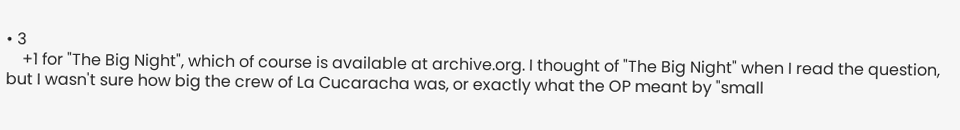• 3
    +1 for "The Big Night", which of course is available at archive.org. I thought of "The Big Night" when I read the question, but I wasn't sure how big the crew of La Cucaracha was, or exactly what the OP meant by "small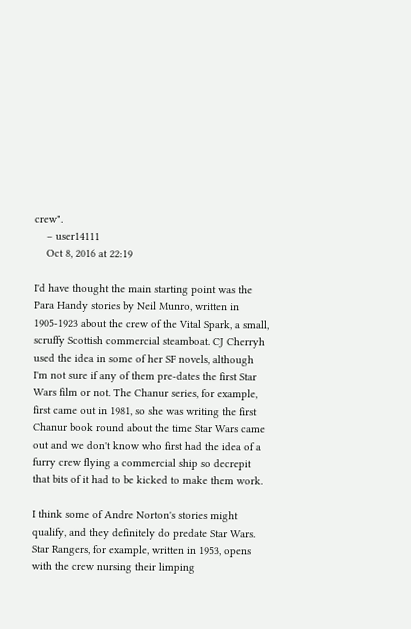crew".
    – user14111
    Oct 8, 2016 at 22:19

I'd have thought the main starting point was the Para Handy stories by Neil Munro, written in 1905-1923 about the crew of the Vital Spark, a small, scruffy Scottish commercial steamboat. CJ Cherryh used the idea in some of her SF novels, although I'm not sure if any of them pre-dates the first Star Wars film or not. The Chanur series, for example, first came out in 1981, so she was writing the first Chanur book round about the time Star Wars came out and we don't know who first had the idea of a furry crew flying a commercial ship so decrepit that bits of it had to be kicked to make them work.

I think some of Andre Norton's stories might qualify, and they definitely do predate Star Wars. Star Rangers, for example, written in 1953, opens with the crew nursing their limping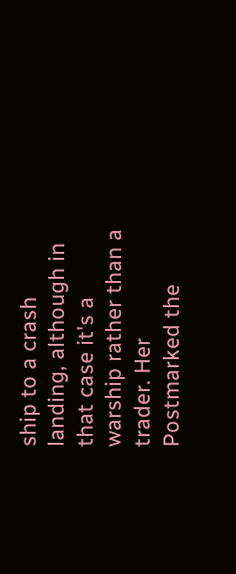ship to a crash landing, although in that case it's a warship rather than a trader. Her Postmarked the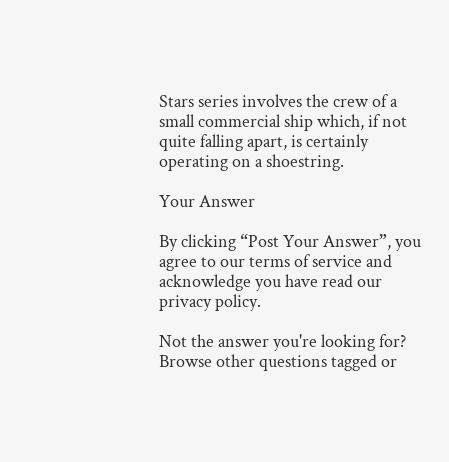Stars series involves the crew of a small commercial ship which, if not quite falling apart, is certainly operating on a shoestring.

Your Answer

By clicking “Post Your Answer”, you agree to our terms of service and acknowledge you have read our privacy policy.

Not the answer you're looking for? Browse other questions tagged or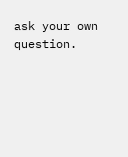ask your own question.